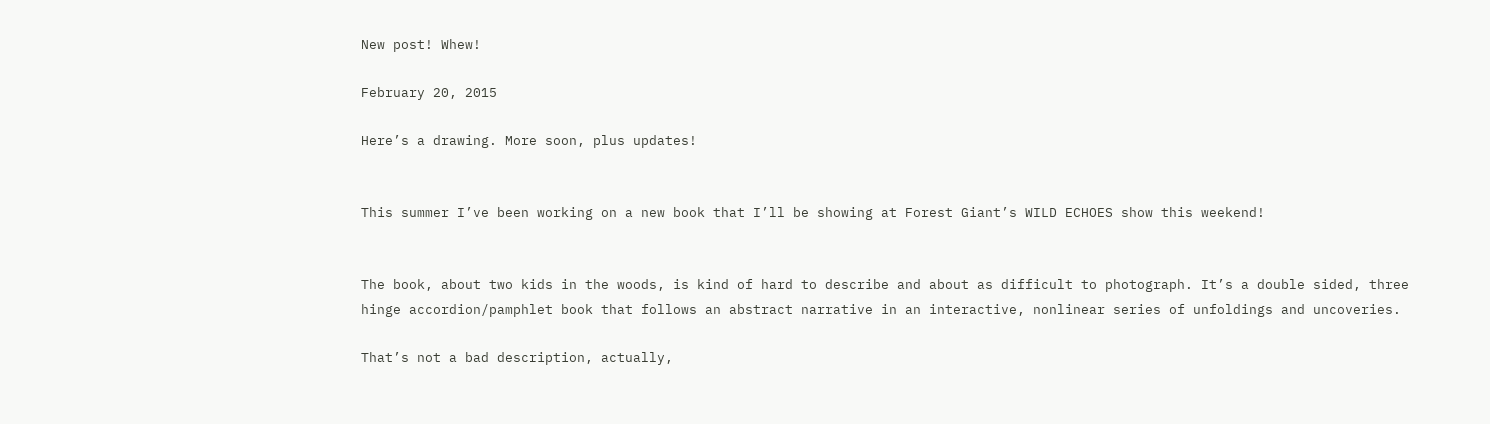New post! Whew!

February 20, 2015

Here’s a drawing. More soon, plus updates!


This summer I’ve been working on a new book that I’ll be showing at Forest Giant’s WILD ECHOES show this weekend!


The book, about two kids in the woods, is kind of hard to describe and about as difficult to photograph. It’s a double sided, three hinge accordion/pamphlet book that follows an abstract narrative in an interactive, nonlinear series of unfoldings and uncoveries.

That’s not a bad description, actually,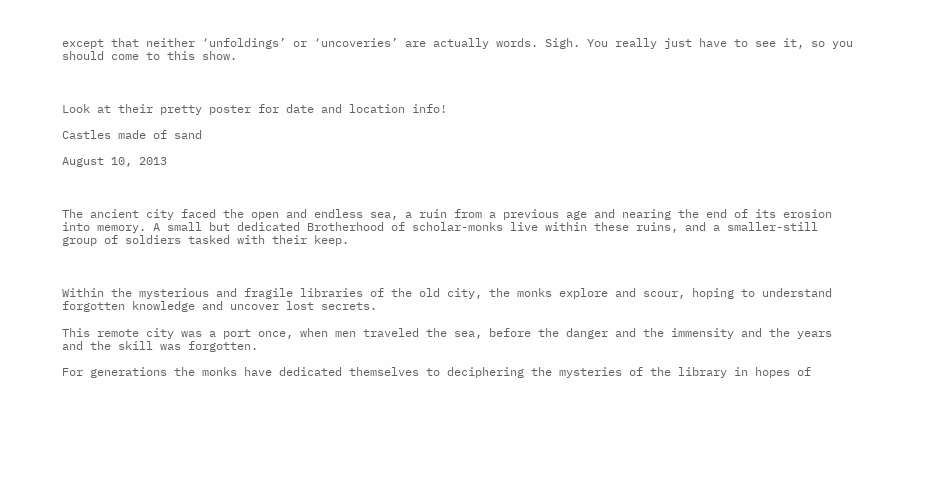except that neither ‘unfoldings’ or ‘uncoveries’ are actually words. Sigh. You really just have to see it, so you should come to this show.



Look at their pretty poster for date and location info!

Castles made of sand

August 10, 2013



The ancient city faced the open and endless sea, a ruin from a previous age and nearing the end of its erosion into memory. A small but dedicated Brotherhood of scholar-monks live within these ruins, and a smaller-still group of soldiers tasked with their keep.



Within the mysterious and fragile libraries of the old city, the monks explore and scour, hoping to understand forgotten knowledge and uncover lost secrets.

This remote city was a port once, when men traveled the sea, before the danger and the immensity and the years and the skill was forgotten.

For generations the monks have dedicated themselves to deciphering the mysteries of the library in hopes of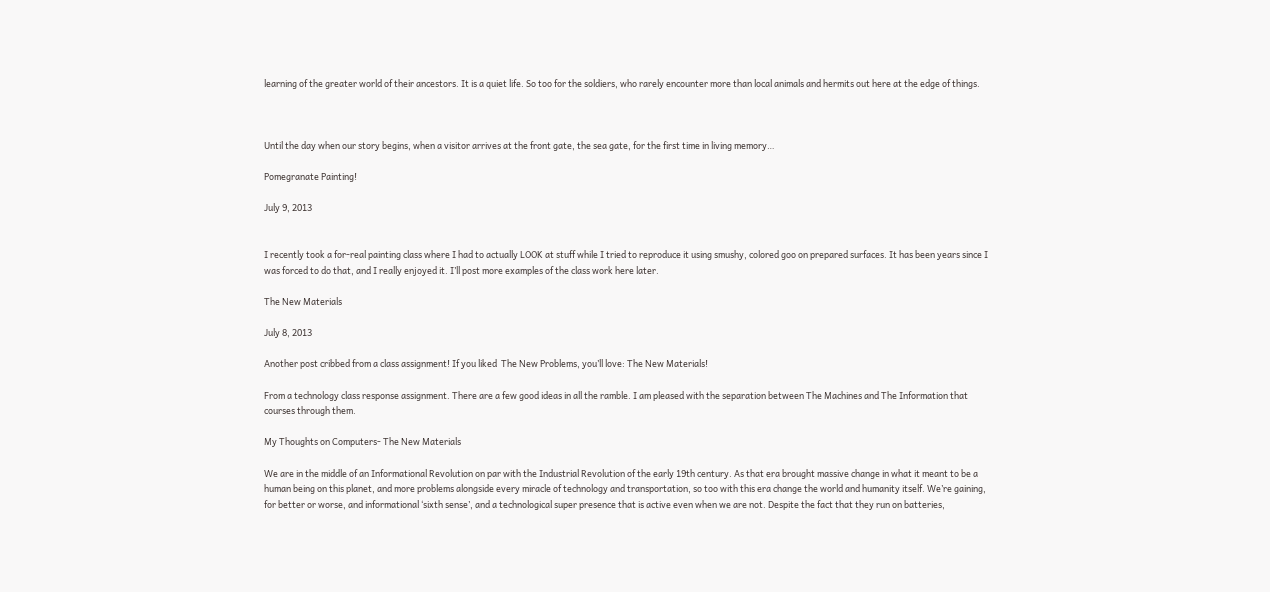learning of the greater world of their ancestors. It is a quiet life. So too for the soldiers, who rarely encounter more than local animals and hermits out here at the edge of things.



Until the day when our story begins, when a visitor arrives at the front gate, the sea gate, for the first time in living memory…

Pomegranate Painting!

July 9, 2013


I recently took a for-real painting class where I had to actually LOOK at stuff while I tried to reproduce it using smushy, colored goo on prepared surfaces. It has been years since I was forced to do that, and I really enjoyed it. I’ll post more examples of the class work here later.

The New Materials

July 8, 2013

Another post cribbed from a class assignment! If you liked  The New Problems, you’ll love: The New Materials!

From a technology class response assignment. There are a few good ideas in all the ramble. I am pleased with the separation between The Machines and The Information that courses through them.

My Thoughts on Computers- The New Materials

We are in the middle of an Informational Revolution on par with the Industrial Revolution of the early 19th century. As that era brought massive change in what it meant to be a human being on this planet, and more problems alongside every miracle of technology and transportation, so too with this era change the world and humanity itself. We’re gaining, for better or worse, and informational ‘sixth sense’, and a technological super presence that is active even when we are not. Despite the fact that they run on batteries,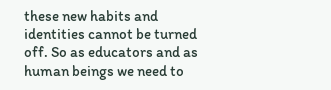these new habits and identities cannot be turned off. So as educators and as human beings we need to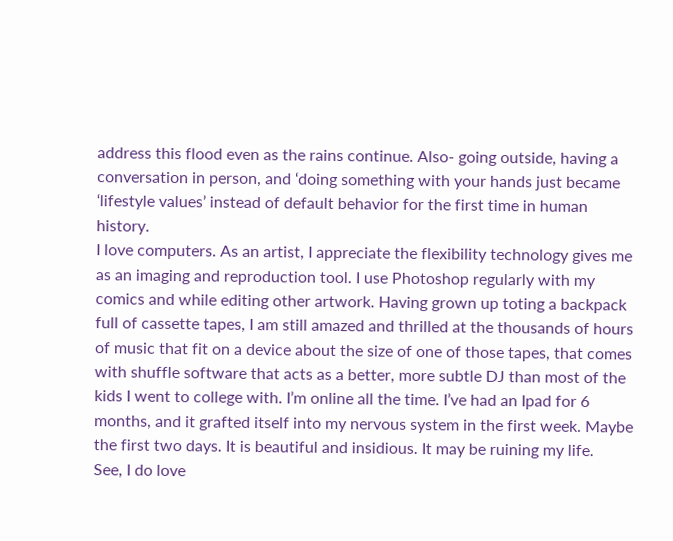address this flood even as the rains continue. Also- going outside, having a conversation in person, and ‘doing something with your hands just became ‘lifestyle values’ instead of default behavior for the first time in human history.
I love computers. As an artist, I appreciate the flexibility technology gives me as an imaging and reproduction tool. I use Photoshop regularly with my comics and while editing other artwork. Having grown up toting a backpack full of cassette tapes, I am still amazed and thrilled at the thousands of hours of music that fit on a device about the size of one of those tapes, that comes with shuffle software that acts as a better, more subtle DJ than most of the kids I went to college with. I’m online all the time. I’ve had an Ipad for 6 months, and it grafted itself into my nervous system in the first week. Maybe the first two days. It is beautiful and insidious. It may be ruining my life.
See, I do love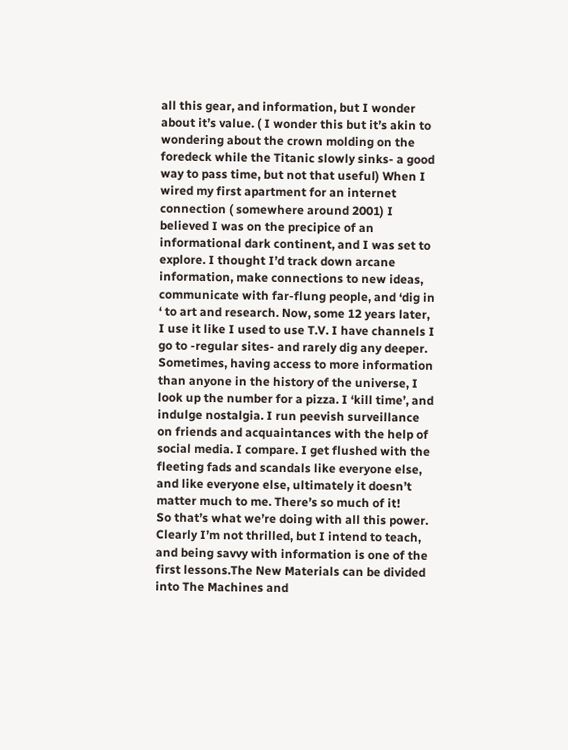all this gear, and information, but I wonder about it’s value. ( I wonder this but it’s akin to wondering about the crown molding on the foredeck while the Titanic slowly sinks- a good way to pass time, but not that useful) When I wired my first apartment for an internet connection ( somewhere around 2001) I believed I was on the precipice of an informational dark continent, and I was set to explore. I thought I’d track down arcane information, make connections to new ideas, communicate with far-flung people, and ‘dig in ‘ to art and research. Now, some 12 years later, I use it like I used to use T.V. I have channels I go to -regular sites- and rarely dig any deeper. Sometimes, having access to more information than anyone in the history of the universe, I look up the number for a pizza. I ‘kill time’, and indulge nostalgia. I run peevish surveillance on friends and acquaintances with the help of social media. I compare. I get flushed with the fleeting fads and scandals like everyone else, and like everyone else, ultimately it doesn’t matter much to me. There’s so much of it!
So that’s what we’re doing with all this power. Clearly I’m not thrilled, but I intend to teach, and being savvy with information is one of the first lessons.The New Materials can be divided into The Machines and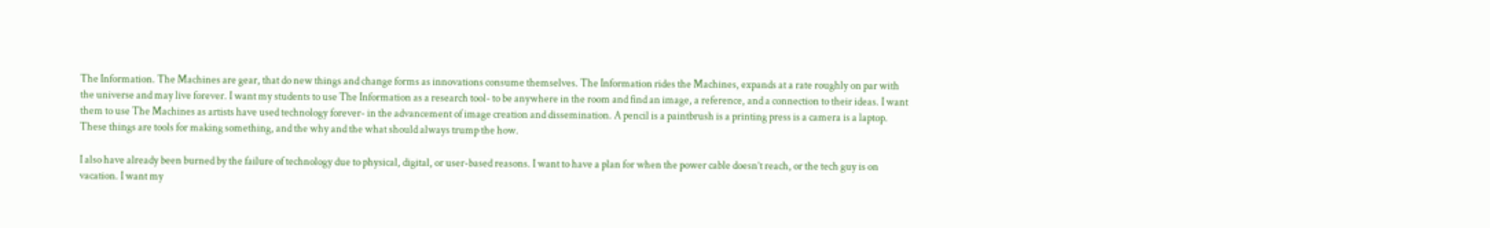The Information. The Machines are gear, that do new things and change forms as innovations consume themselves. The Information rides the Machines, expands at a rate roughly on par with the universe and may live forever. I want my students to use The Information as a research tool- to be anywhere in the room and find an image, a reference, and a connection to their ideas. I want them to use The Machines as artists have used technology forever- in the advancement of image creation and dissemination. A pencil is a paintbrush is a printing press is a camera is a laptop. These things are tools for making something, and the why and the what should always trump the how.

I also have already been burned by the failure of technology due to physical, digital, or user-based reasons. I want to have a plan for when the power cable doesn’t reach, or the tech guy is on vacation. I want my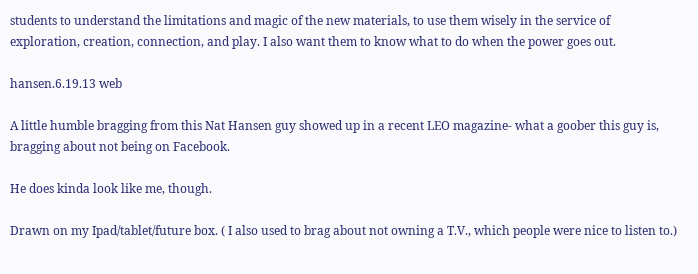students to understand the limitations and magic of the new materials, to use them wisely in the service of exploration, creation, connection, and play. I also want them to know what to do when the power goes out.

hansen.6.19.13 web

A little humble bragging from this Nat Hansen guy showed up in a recent LEO magazine- what a goober this guy is, bragging about not being on Facebook.

He does kinda look like me, though.

Drawn on my Ipad/tablet/future box. ( I also used to brag about not owning a T.V., which people were nice to listen to.)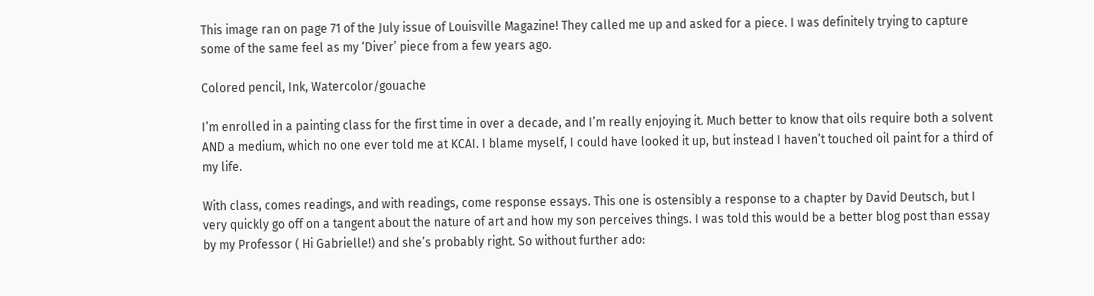This image ran on page 71 of the July issue of Louisville Magazine! They called me up and asked for a piece. I was definitely trying to capture some of the same feel as my ‘Diver’ piece from a few years ago.

Colored pencil, Ink, Watercolor/gouache

I’m enrolled in a painting class for the first time in over a decade, and I’m really enjoying it. Much better to know that oils require both a solvent AND a medium, which no one ever told me at KCAI. I blame myself, I could have looked it up, but instead I haven’t touched oil paint for a third of my life.

With class, comes readings, and with readings, come response essays. This one is ostensibly a response to a chapter by David Deutsch, but I very quickly go off on a tangent about the nature of art and how my son perceives things. I was told this would be a better blog post than essay by my Professor ( Hi Gabrielle!) and she’s probably right. So without further ado: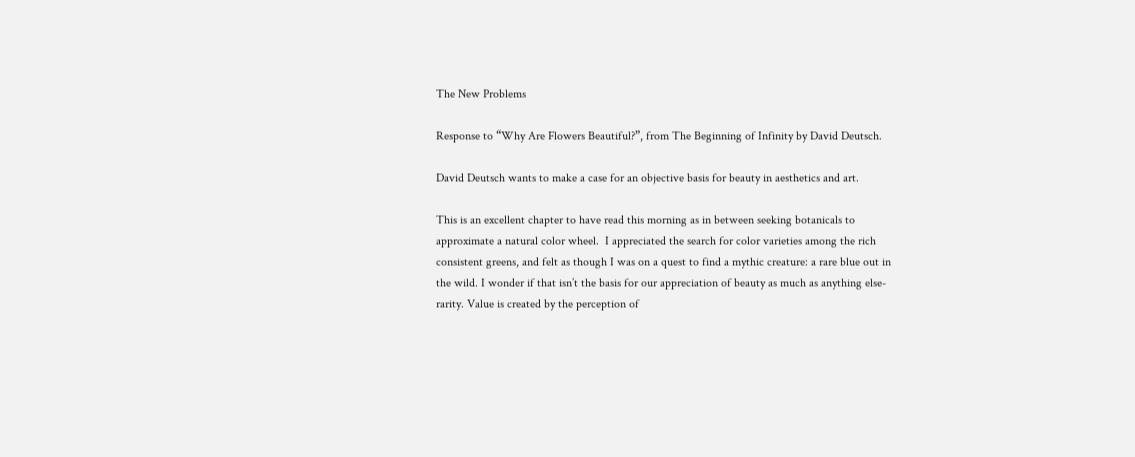The New Problems

Response to “Why Are Flowers Beautiful?”, from The Beginning of Infinity by David Deutsch.

David Deutsch wants to make a case for an objective basis for beauty in aesthetics and art.

This is an excellent chapter to have read this morning as in between seeking botanicals to approximate a natural color wheel.  I appreciated the search for color varieties among the rich consistent greens, and felt as though I was on a quest to find a mythic creature: a rare blue out in the wild. I wonder if that isn’t the basis for our appreciation of beauty as much as anything else- rarity. Value is created by the perception of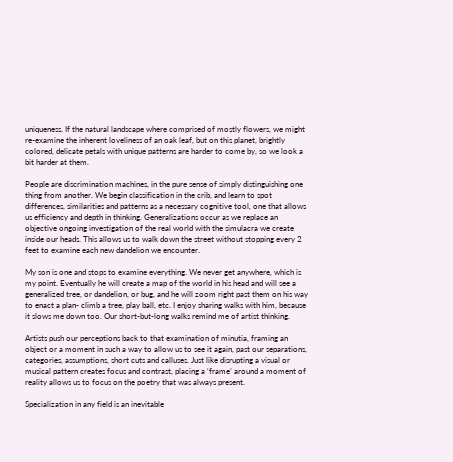uniqueness. If the natural landscape where comprised of mostly flowers, we might re-examine the inherent loveliness of an oak leaf, but on this planet, brightly colored, delicate petals with unique patterns are harder to come by, so we look a bit harder at them.

People are discrimination machines, in the pure sense of simply distinguishing one thing from another. We begin classification in the crib, and learn to spot differences, similarities and patterns as a necessary cognitive tool, one that allows us efficiency and depth in thinking. Generalizations occur as we replace an objective ongoing investigation of the real world with the simulacra we create inside our heads. This allows us to walk down the street without stopping every 2 feet to examine each new dandelion we encounter.

My son is one and stops to examine everything. We never get anywhere, which is my point. Eventually he will create a map of the world in his head and will see a generalized tree, or dandelion, or bug, and he will zoom right past them on his way to enact a plan- climb a tree, play ball, etc. I enjoy sharing walks with him, because it slows me down too. Our short-but-long walks remind me of artist thinking.

Artists push our perceptions back to that examination of minutia, framing an object or a moment in such a way to allow us to see it again, past our separations, categories, assumptions, short cuts and calluses. Just like disrupting a visual or musical pattern creates focus and contrast, placing a ‘frame’ around a moment of reality allows us to focus on the poetry that was always present.

Specialization in any field is an inevitable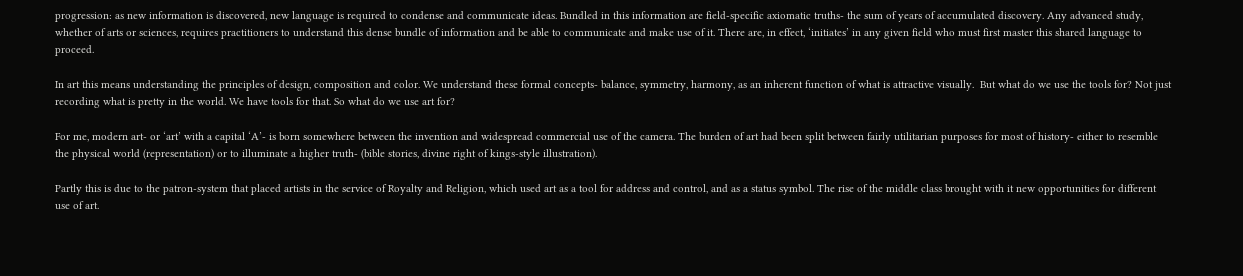progression: as new information is discovered, new language is required to condense and communicate ideas. Bundled in this information are field-specific axiomatic truths- the sum of years of accumulated discovery. Any advanced study, whether of arts or sciences, requires practitioners to understand this dense bundle of information and be able to communicate and make use of it. There are, in effect, ‘initiates’ in any given field who must first master this shared language to proceed.

In art this means understanding the principles of design, composition and color. We understand these formal concepts- balance, symmetry, harmony, as an inherent function of what is attractive visually.  But what do we use the tools for? Not just recording what is pretty in the world. We have tools for that. So what do we use art for?

For me, modern art- or ‘art’ with a capital ‘A’- is born somewhere between the invention and widespread commercial use of the camera. The burden of art had been split between fairly utilitarian purposes for most of history- either to resemble the physical world (representation) or to illuminate a higher truth- (bible stories, divine right of kings-style illustration).

Partly this is due to the patron-system that placed artists in the service of Royalty and Religion, which used art as a tool for address and control, and as a status symbol. The rise of the middle class brought with it new opportunities for different use of art.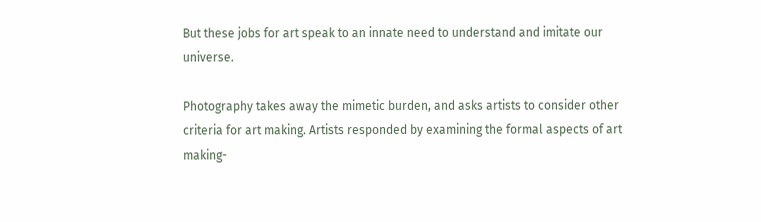But these jobs for art speak to an innate need to understand and imitate our universe.

Photography takes away the mimetic burden, and asks artists to consider other criteria for art making. Artists responded by examining the formal aspects of art making-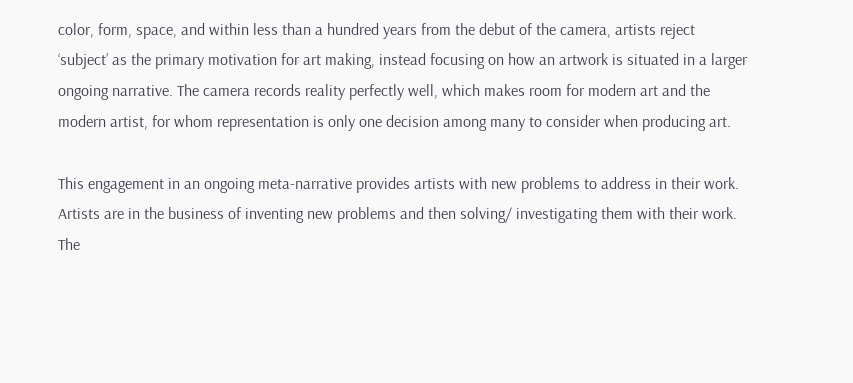color, form, space, and within less than a hundred years from the debut of the camera, artists reject ‘subject’ as the primary motivation for art making, instead focusing on how an artwork is situated in a larger ongoing narrative. The camera records reality perfectly well, which makes room for modern art and the modern artist, for whom representation is only one decision among many to consider when producing art.

This engagement in an ongoing meta-narrative provides artists with new problems to address in their work. Artists are in the business of inventing new problems and then solving/ investigating them with their work. The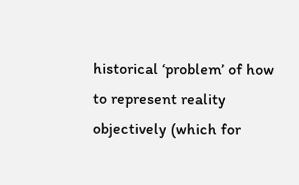historical ‘problem’ of how to represent reality objectively (which for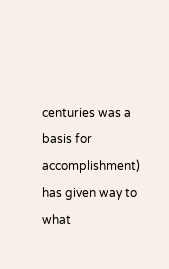centuries was a basis for accomplishment) has given way to what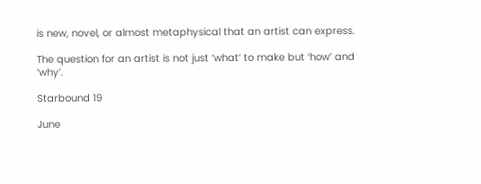is new, novel, or almost metaphysical that an artist can express.

The question for an artist is not just ‘what’ to make but ‘how’ and ‘why’.

Starbound 19

June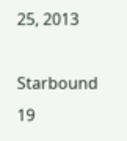25, 2013

Starbound 19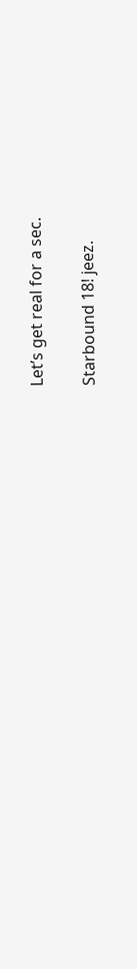Let’s get real for a sec.

Starbound 18! jeez.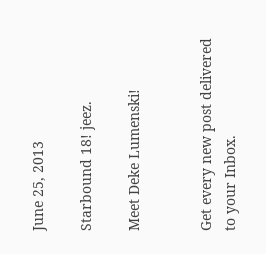June 25, 2013

Starbound 18! jeez.

Meet Deke Lumenski!


Get every new post delivered to your Inbox.